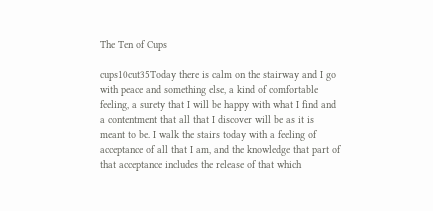The Ten of Cups

cups10cut35Today there is calm on the stairway and I go with peace and something else, a kind of comfortable feeling, a surety that I will be happy with what I find and a contentment that all that I discover will be as it is meant to be. I walk the stairs today with a feeling of acceptance of all that I am, and the knowledge that part of that acceptance includes the release of that which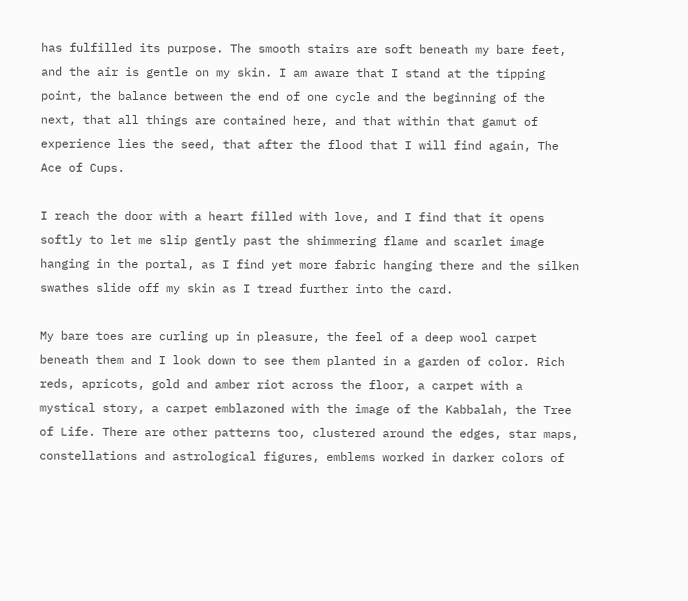has fulfilled its purpose. The smooth stairs are soft beneath my bare feet, and the air is gentle on my skin. I am aware that I stand at the tipping point, the balance between the end of one cycle and the beginning of the next, that all things are contained here, and that within that gamut of experience lies the seed, that after the flood that I will find again, The Ace of Cups.

I reach the door with a heart filled with love, and I find that it opens softly to let me slip gently past the shimmering flame and scarlet image hanging in the portal, as I find yet more fabric hanging there and the silken swathes slide off my skin as I tread further into the card.

My bare toes are curling up in pleasure, the feel of a deep wool carpet beneath them and I look down to see them planted in a garden of color. Rich reds, apricots, gold and amber riot across the floor, a carpet with a mystical story, a carpet emblazoned with the image of the Kabbalah, the Tree of Life. There are other patterns too, clustered around the edges, star maps, constellations and astrological figures, emblems worked in darker colors of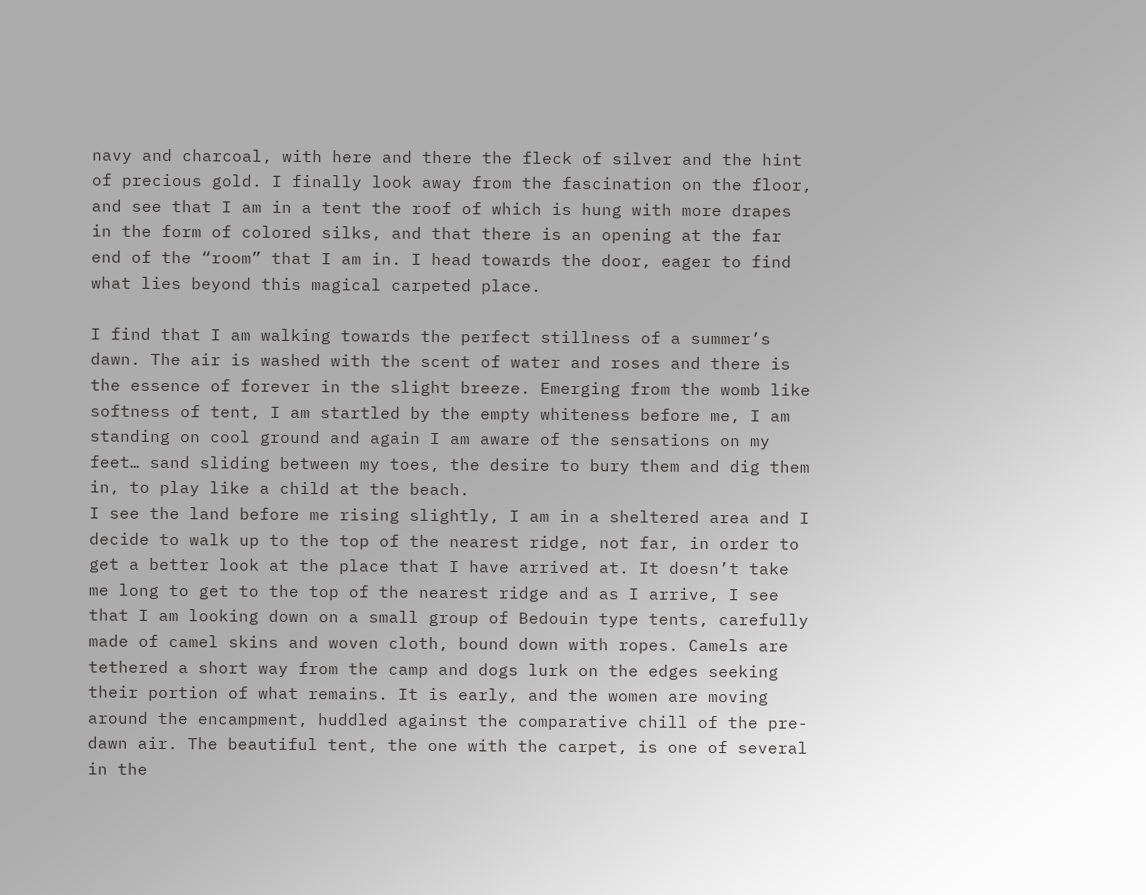navy and charcoal, with here and there the fleck of silver and the hint of precious gold. I finally look away from the fascination on the floor, and see that I am in a tent the roof of which is hung with more drapes in the form of colored silks, and that there is an opening at the far end of the “room” that I am in. I head towards the door, eager to find what lies beyond this magical carpeted place.

I find that I am walking towards the perfect stillness of a summer’s dawn. The air is washed with the scent of water and roses and there is the essence of forever in the slight breeze. Emerging from the womb like softness of tent, I am startled by the empty whiteness before me, I am standing on cool ground and again I am aware of the sensations on my feet… sand sliding between my toes, the desire to bury them and dig them in, to play like a child at the beach.
I see the land before me rising slightly, I am in a sheltered area and I decide to walk up to the top of the nearest ridge, not far, in order to get a better look at the place that I have arrived at. It doesn’t take me long to get to the top of the nearest ridge and as I arrive, I see that I am looking down on a small group of Bedouin type tents, carefully made of camel skins and woven cloth, bound down with ropes. Camels are tethered a short way from the camp and dogs lurk on the edges seeking their portion of what remains. It is early, and the women are moving around the encampment, huddled against the comparative chill of the pre-dawn air. The beautiful tent, the one with the carpet, is one of several in the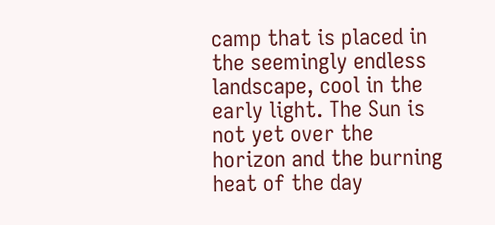camp that is placed in the seemingly endless landscape, cool in the early light. The Sun is not yet over the horizon and the burning heat of the day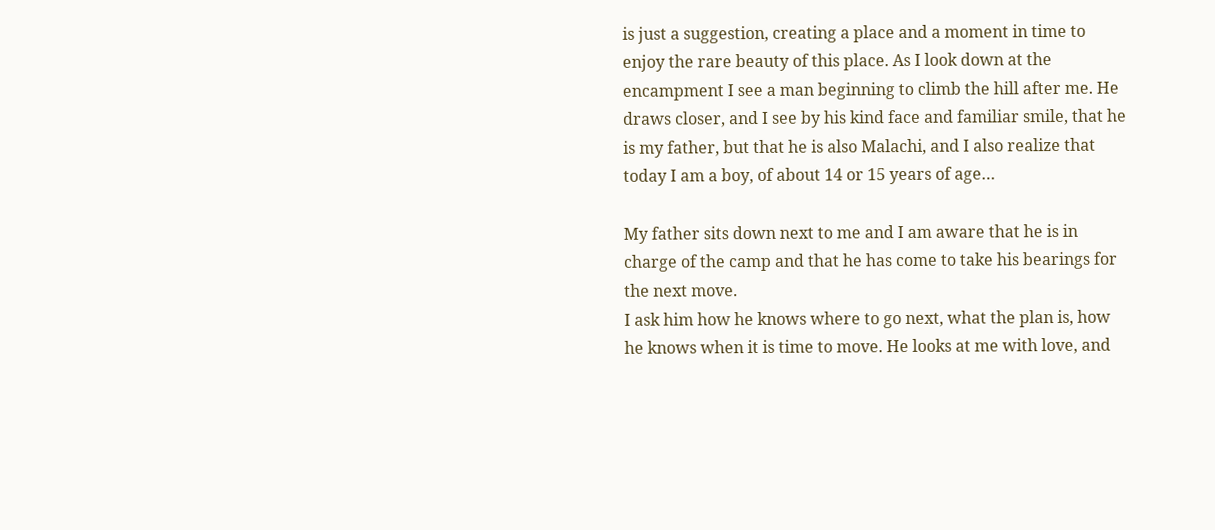is just a suggestion, creating a place and a moment in time to enjoy the rare beauty of this place. As I look down at the encampment I see a man beginning to climb the hill after me. He draws closer, and I see by his kind face and familiar smile, that he is my father, but that he is also Malachi, and I also realize that today I am a boy, of about 14 or 15 years of age…

My father sits down next to me and I am aware that he is in charge of the camp and that he has come to take his bearings for the next move.
I ask him how he knows where to go next, what the plan is, how he knows when it is time to move. He looks at me with love, and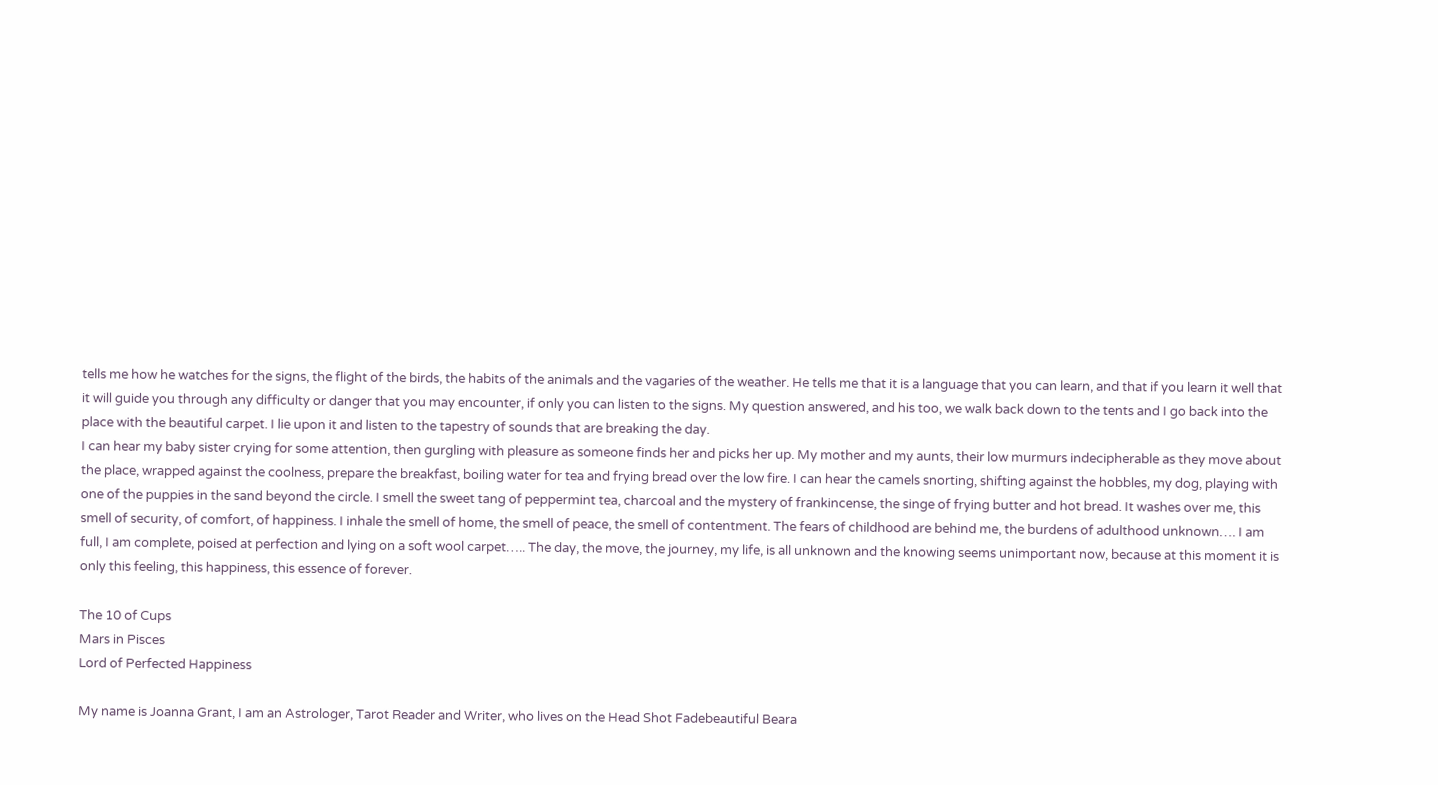tells me how he watches for the signs, the flight of the birds, the habits of the animals and the vagaries of the weather. He tells me that it is a language that you can learn, and that if you learn it well that it will guide you through any difficulty or danger that you may encounter, if only you can listen to the signs. My question answered, and his too, we walk back down to the tents and I go back into the place with the beautiful carpet. I lie upon it and listen to the tapestry of sounds that are breaking the day.
I can hear my baby sister crying for some attention, then gurgling with pleasure as someone finds her and picks her up. My mother and my aunts, their low murmurs indecipherable as they move about the place, wrapped against the coolness, prepare the breakfast, boiling water for tea and frying bread over the low fire. I can hear the camels snorting, shifting against the hobbles, my dog, playing with one of the puppies in the sand beyond the circle. I smell the sweet tang of peppermint tea, charcoal and the mystery of frankincense, the singe of frying butter and hot bread. It washes over me, this smell of security, of comfort, of happiness. I inhale the smell of home, the smell of peace, the smell of contentment. The fears of childhood are behind me, the burdens of adulthood unknown…. I am full, I am complete, poised at perfection and lying on a soft wool carpet….. The day, the move, the journey, my life, is all unknown and the knowing seems unimportant now, because at this moment it is only this feeling, this happiness, this essence of forever.

The 10 of Cups
Mars in Pisces
Lord of Perfected Happiness

My name is Joanna Grant, I am an Astrologer, Tarot Reader and Writer, who lives on the Head Shot Fadebeautiful Beara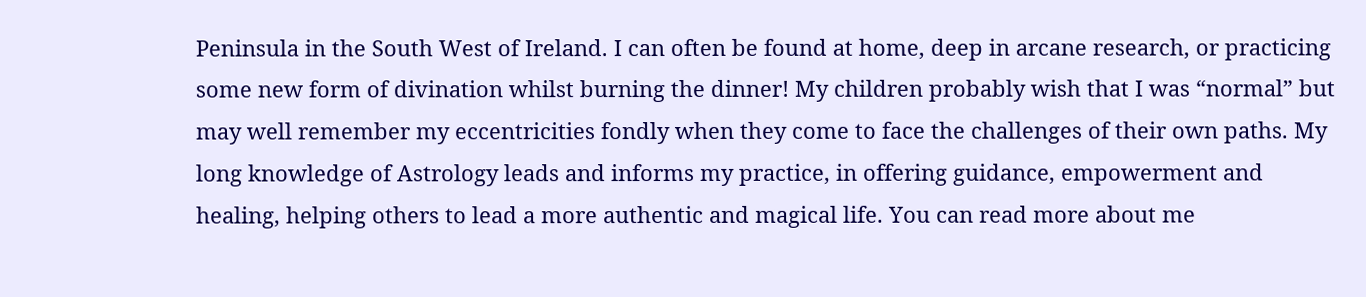Peninsula in the South West of Ireland. I can often be found at home, deep in arcane research, or practicing some new form of divination whilst burning the dinner! My children probably wish that I was “normal” but may well remember my eccentricities fondly when they come to face the challenges of their own paths. My long knowledge of Astrology leads and informs my practice, in offering guidance, empowerment and healing, helping others to lead a more authentic and magical life. You can read more about me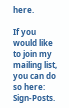here.

If you would like to join my mailing list, you can do so here: Sign-Posts.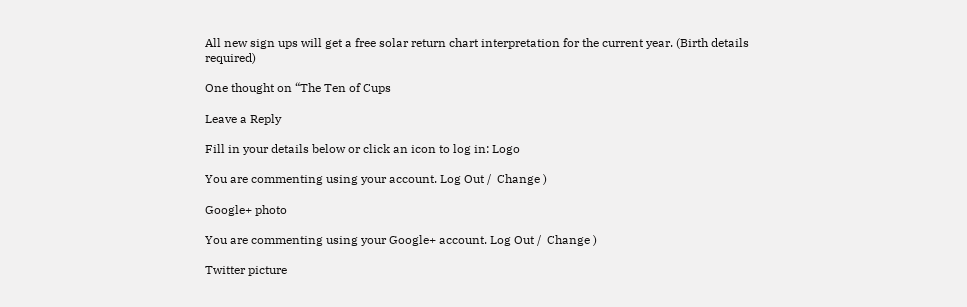All new sign ups will get a free solar return chart interpretation for the current year. (Birth details required)

One thought on “The Ten of Cups

Leave a Reply

Fill in your details below or click an icon to log in: Logo

You are commenting using your account. Log Out /  Change )

Google+ photo

You are commenting using your Google+ account. Log Out /  Change )

Twitter picture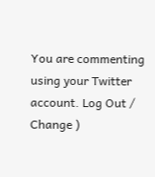You are commenting using your Twitter account. Log Out /  Change )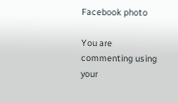Facebook photo

You are commenting using your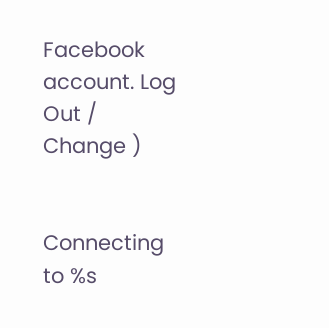Facebook account. Log Out /  Change )


Connecting to %s